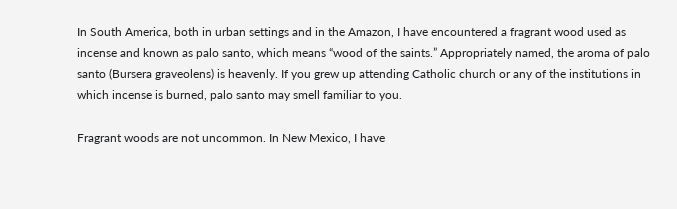In South America, both in urban settings and in the Amazon, I have encountered a fragrant wood used as incense and known as palo santo, which means “wood of the saints.” Appropriately named, the aroma of palo santo (Bursera graveolens) is heavenly. If you grew up attending Catholic church or any of the institutions in which incense is burned, palo santo may smell familiar to you.

Fragrant woods are not uncommon. In New Mexico, I have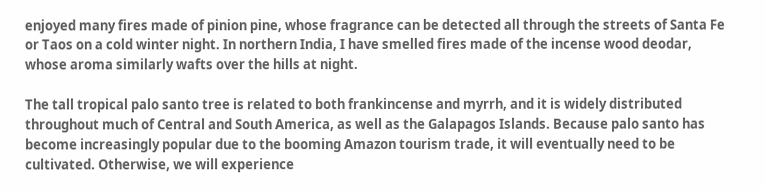enjoyed many fires made of pinion pine, whose fragrance can be detected all through the streets of Santa Fe or Taos on a cold winter night. In northern India, I have smelled fires made of the incense wood deodar, whose aroma similarly wafts over the hills at night.

The tall tropical palo santo tree is related to both frankincense and myrrh, and it is widely distributed throughout much of Central and South America, as well as the Galapagos Islands. Because palo santo has become increasingly popular due to the booming Amazon tourism trade, it will eventually need to be cultivated. Otherwise, we will experience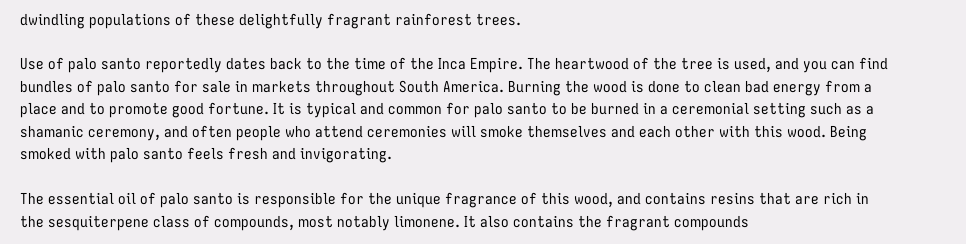dwindling populations of these delightfully fragrant rainforest trees.

Use of palo santo reportedly dates back to the time of the Inca Empire. The heartwood of the tree is used, and you can find bundles of palo santo for sale in markets throughout South America. Burning the wood is done to clean bad energy from a place and to promote good fortune. It is typical and common for palo santo to be burned in a ceremonial setting such as a shamanic ceremony, and often people who attend ceremonies will smoke themselves and each other with this wood. Being smoked with palo santo feels fresh and invigorating.

The essential oil of palo santo is responsible for the unique fragrance of this wood, and contains resins that are rich in the sesquiterpene class of compounds, most notably limonene. It also contains the fragrant compounds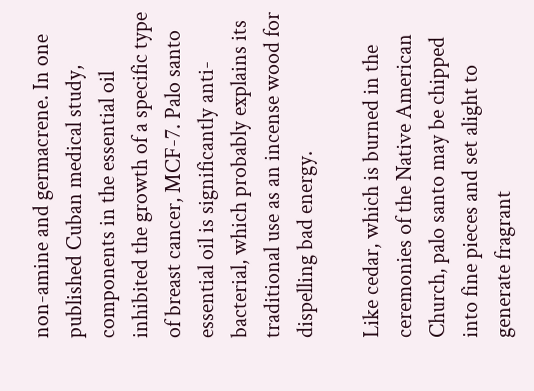non-amine and germacrene. In one published Cuban medical study, components in the essential oil inhibited the growth of a specific type of breast cancer, MCF-7. Palo santo essential oil is significantly anti-bacterial, which probably explains its traditional use as an incense wood for dispelling bad energy.

Like cedar, which is burned in the ceremonies of the Native American Church, palo santo may be chipped into fine pieces and set alight to generate fragrant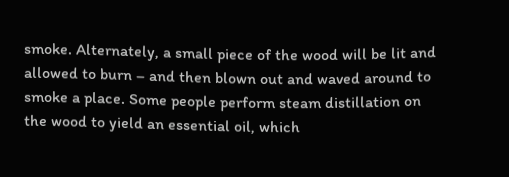smoke. Alternately, a small piece of the wood will be lit and allowed to burn – and then blown out and waved around to smoke a place. Some people perform steam distillation on the wood to yield an essential oil, which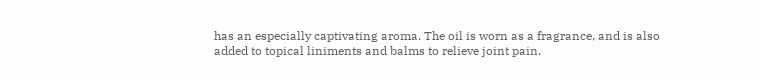has an especially captivating aroma. The oil is worn as a fragrance, and is also added to topical liniments and balms to relieve joint pain.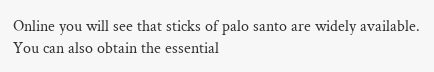Online you will see that sticks of palo santo are widely available. You can also obtain the essential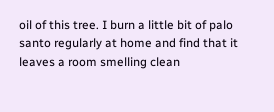oil of this tree. I burn a little bit of palo santo regularly at home and find that it leaves a room smelling clean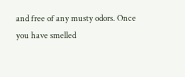and free of any musty odors. Once you have smelled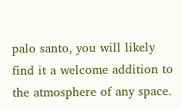palo santo, you will likely find it a welcome addition to the atmosphere of any space.